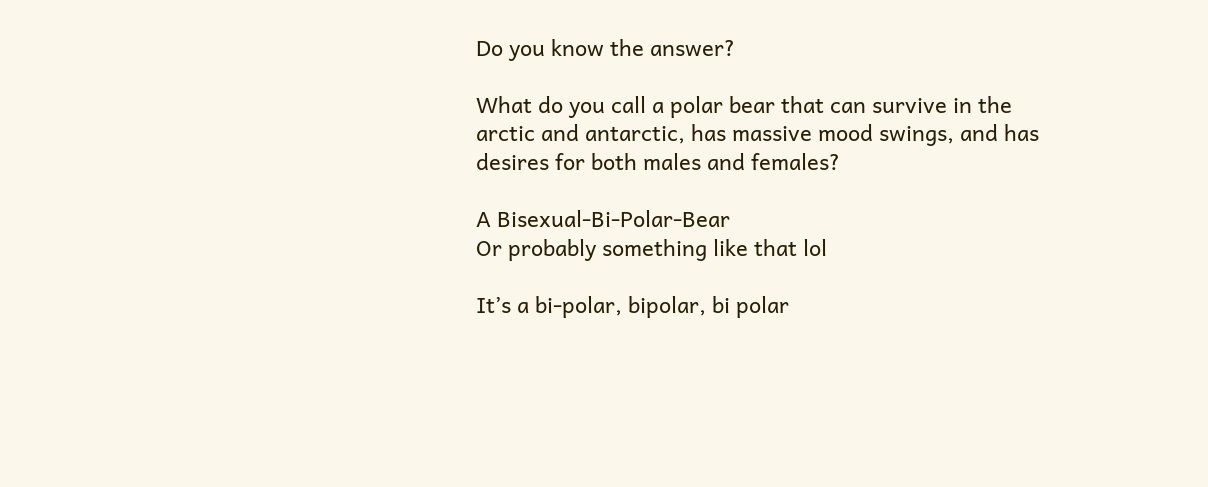Do you know the answer?

What do you call a polar bear that can survive in the arctic and antarctic, has massive mood swings, and has desires for both males and females?

A Bisexual-Bi-Polar-Bear
Or probably something like that lol

It’s a bi-polar, bipolar, bi polar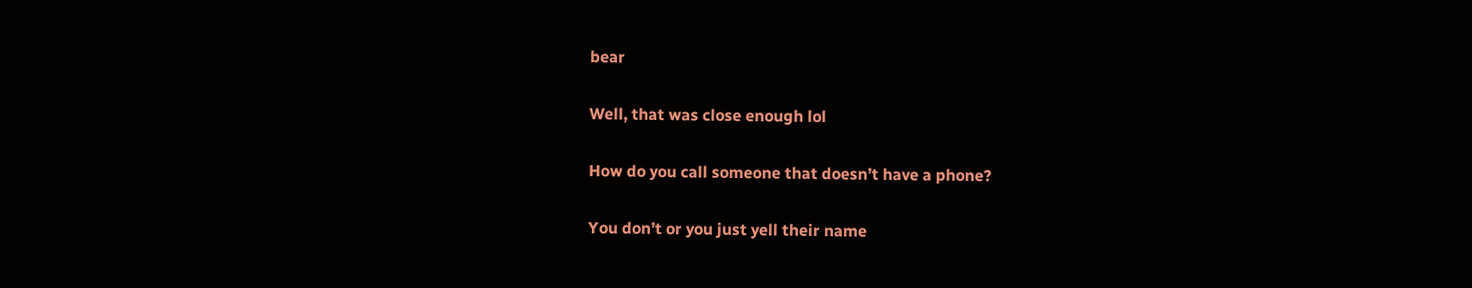bear

Well, that was close enough lol

How do you call someone that doesn’t have a phone?

You don’t or you just yell their name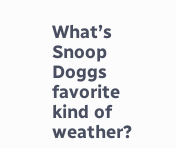What’s Snoop Doggs favorite kind of weather?